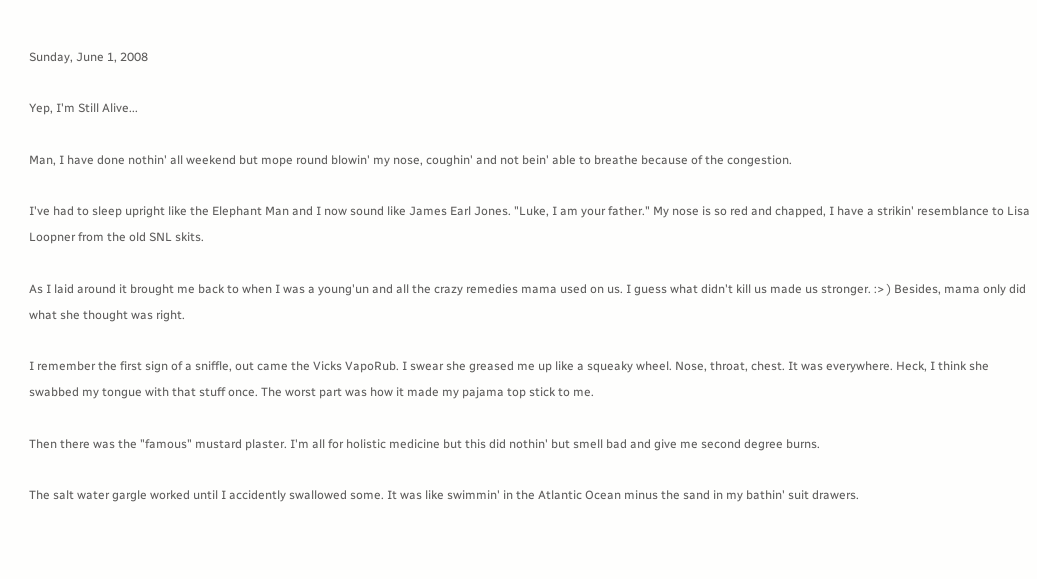Sunday, June 1, 2008

Yep, I'm Still Alive...

Man, I have done nothin' all weekend but mope round blowin' my nose, coughin' and not bein' able to breathe because of the congestion.

I've had to sleep upright like the Elephant Man and I now sound like James Earl Jones. "Luke, I am your father." My nose is so red and chapped, I have a strikin' resemblance to Lisa Loopner from the old SNL skits.

As I laid around it brought me back to when I was a young'un and all the crazy remedies mama used on us. I guess what didn't kill us made us stronger. :> ) Besides, mama only did what she thought was right.

I remember the first sign of a sniffle, out came the Vicks VapoRub. I swear she greased me up like a squeaky wheel. Nose, throat, chest. It was everywhere. Heck, I think she swabbed my tongue with that stuff once. The worst part was how it made my pajama top stick to me.

Then there was the "famous" mustard plaster. I'm all for holistic medicine but this did nothin' but smell bad and give me second degree burns.

The salt water gargle worked until I accidently swallowed some. It was like swimmin' in the Atlantic Ocean minus the sand in my bathin' suit drawers.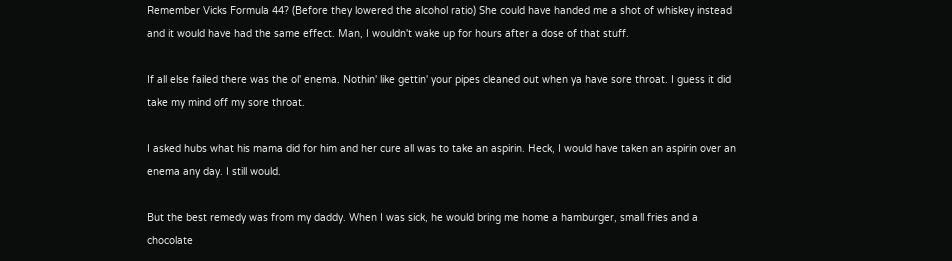Remember Vicks Formula 44? (Before they lowered the alcohol ratio) She could have handed me a shot of whiskey instead and it would have had the same effect. Man, I wouldn't wake up for hours after a dose of that stuff.

If all else failed there was the ol' enema. Nothin' like gettin' your pipes cleaned out when ya have sore throat. I guess it did take my mind off my sore throat.

I asked hubs what his mama did for him and her cure all was to take an aspirin. Heck, I would have taken an aspirin over an enema any day. I still would.

But the best remedy was from my daddy. When I was sick, he would bring me home a hamburger, small fries and a chocolate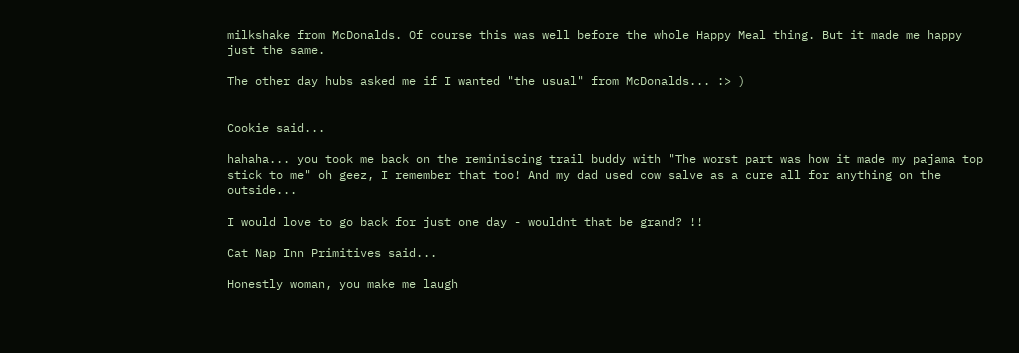milkshake from McDonalds. Of course this was well before the whole Happy Meal thing. But it made me happy just the same.

The other day hubs asked me if I wanted "the usual" from McDonalds... :> )


Cookie said...

hahaha... you took me back on the reminiscing trail buddy with "The worst part was how it made my pajama top stick to me" oh geez, I remember that too! And my dad used cow salve as a cure all for anything on the outside...

I would love to go back for just one day - wouldnt that be grand? !!

Cat Nap Inn Primitives said...

Honestly woman, you make me laugh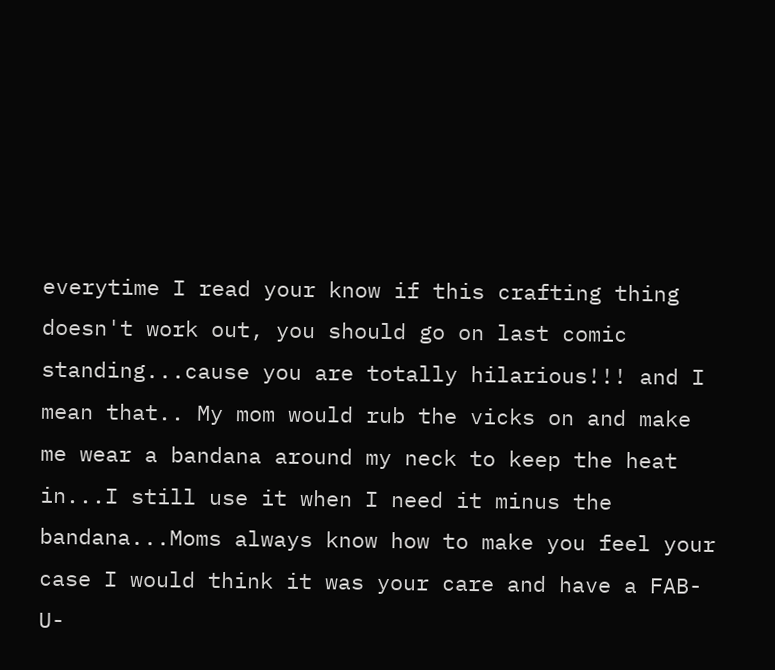everytime I read your know if this crafting thing doesn't work out, you should go on last comic standing...cause you are totally hilarious!!! and I mean that.. My mom would rub the vicks on and make me wear a bandana around my neck to keep the heat in...I still use it when I need it minus the bandana...Moms always know how to make you feel your case I would think it was your care and have a FAB-U-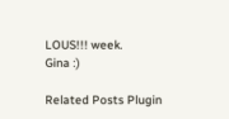LOUS!!! week.
Gina :)

Related Posts Plugin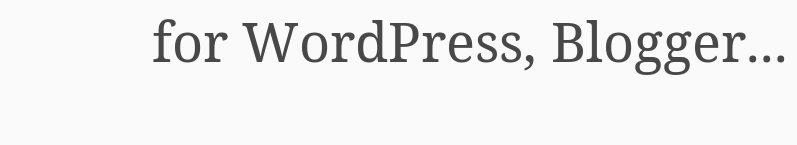for WordPress, Blogger...